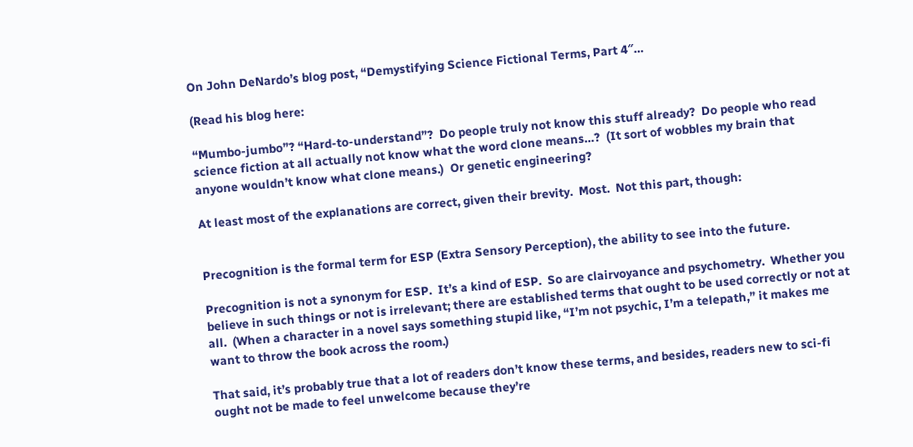On John DeNardo’s blog post, “Demystifying Science Fictional Terms, Part 4″…

(Read his blog here:

“Mumbo-jumbo”? “Hard-to-understand”?  Do people truly not know this stuff already?  Do people who read science fiction at all actually not know what the word clone means…?  (It sort of wobbles my brain that anyone wouldn’t know what clone means.)  Or genetic engineering?

At least most of the explanations are correct, given their brevity.  Most.  Not this part, though:


Precognition is the formal term for ESP (Extra Sensory Perception), the ability to see into the future.

Precognition is not a synonym for ESP.  It’s a kind of ESP.  So are clairvoyance and psychometry.  Whether you believe in such things or not is irrelevant; there are established terms that ought to be used correctly or not at all.  (When a character in a novel says something stupid like, “I’m not psychic, I’m a telepath,” it makes me want to throw the book across the room.)

That said, it’s probably true that a lot of readers don’t know these terms, and besides, readers new to sci-fi ought not be made to feel unwelcome because they’re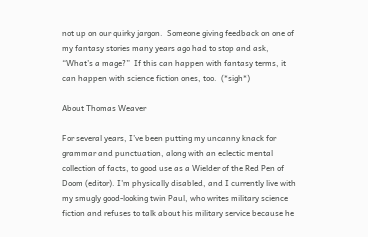not up on our quirky jargon.  Someone giving feedback on one of my fantasy stories many years ago had to stop and ask, “What’s a mage?”  If this can happen with fantasy terms, it can happen with science fiction ones, too.  (*sigh*)

About Thomas Weaver

For several years, I’ve been putting my uncanny knack for grammar and punctuation, along with an eclectic mental collection of facts, to good use as a Wielder of the Red Pen of Doom (editor). I'm physically disabled, and I currently live with my smugly good-looking twin Paul, who writes military science fiction and refuses to talk about his military service because he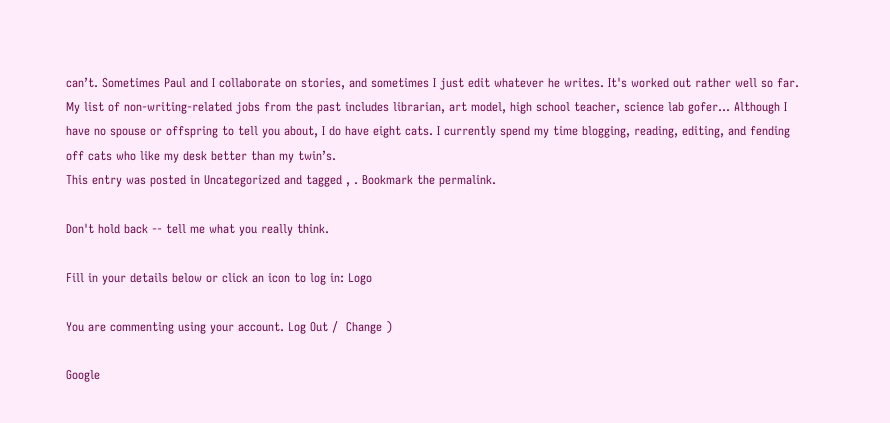can’t. Sometimes Paul and I collaborate on stories, and sometimes I just edit whatever he writes. It's worked out rather well so far. My list of non-writing-related jobs from the past includes librarian, art model, high school teacher, science lab gofer… Although I have no spouse or offspring to tell you about, I do have eight cats. I currently spend my time blogging, reading, editing, and fending off cats who like my desk better than my twin’s.
This entry was posted in Uncategorized and tagged , . Bookmark the permalink.

Don't hold back -- tell me what you really think.

Fill in your details below or click an icon to log in: Logo

You are commenting using your account. Log Out /  Change )

Google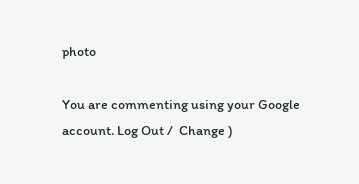photo

You are commenting using your Google account. Log Out /  Change )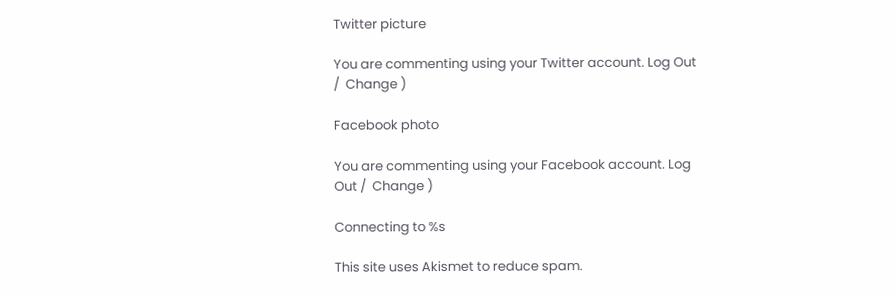Twitter picture

You are commenting using your Twitter account. Log Out /  Change )

Facebook photo

You are commenting using your Facebook account. Log Out /  Change )

Connecting to %s

This site uses Akismet to reduce spam.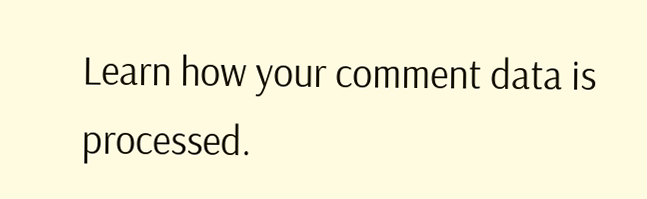Learn how your comment data is processed.